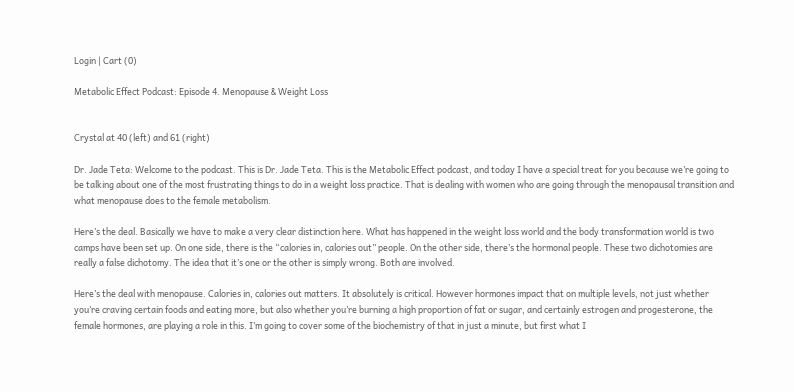Login | Cart (0)

Metabolic Effect Podcast: Episode 4. Menopause & Weight Loss


Crystal at 40 (left) and 61 (right)

Dr. Jade Teta: Welcome to the podcast. This is Dr. Jade Teta. This is the Metabolic Effect podcast, and today I have a special treat for you because we’re going to be talking about one of the most frustrating things to do in a weight loss practice. That is dealing with women who are going through the menopausal transition and what menopause does to the female metabolism.

Here’s the deal. Basically we have to make a very clear distinction here. What has happened in the weight loss world and the body transformation world is two camps have been set up. On one side, there is the “calories in, calories out” people. On the other side, there’s the hormonal people. These two dichotomies are really a false dichotomy. The idea that it’s one or the other is simply wrong. Both are involved.

Here’s the deal with menopause. Calories in, calories out matters. It absolutely is critical. However hormones impact that on multiple levels, not just whether you’re craving certain foods and eating more, but also whether you’re burning a high proportion of fat or sugar, and certainly estrogen and progesterone, the female hormones, are playing a role in this. I’m going to cover some of the biochemistry of that in just a minute, but first what I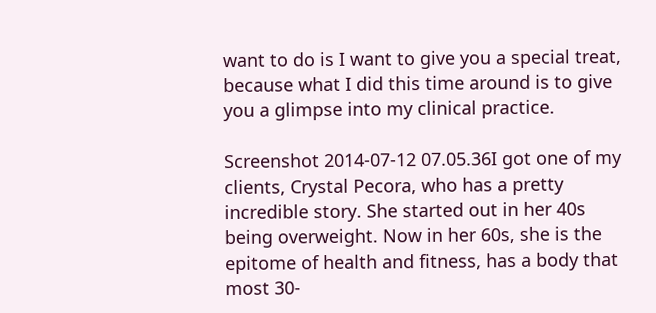want to do is I want to give you a special treat, because what I did this time around is to give you a glimpse into my clinical practice.

Screenshot 2014-07-12 07.05.36I got one of my clients, Crystal Pecora, who has a pretty incredible story. She started out in her 40s being overweight. Now in her 60s, she is the epitome of health and fitness, has a body that most 30-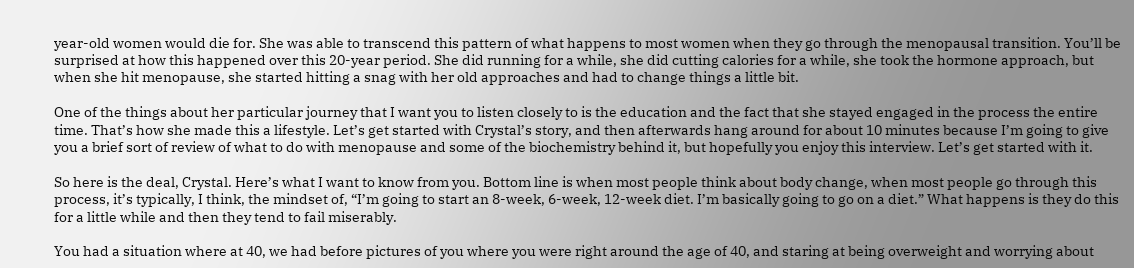year-old women would die for. She was able to transcend this pattern of what happens to most women when they go through the menopausal transition. You’ll be surprised at how this happened over this 20-year period. She did running for a while, she did cutting calories for a while, she took the hormone approach, but when she hit menopause, she started hitting a snag with her old approaches and had to change things a little bit.

One of the things about her particular journey that I want you to listen closely to is the education and the fact that she stayed engaged in the process the entire time. That’s how she made this a lifestyle. Let’s get started with Crystal’s story, and then afterwards hang around for about 10 minutes because I’m going to give you a brief sort of review of what to do with menopause and some of the biochemistry behind it, but hopefully you enjoy this interview. Let’s get started with it.

So here is the deal, Crystal. Here’s what I want to know from you. Bottom line is when most people think about body change, when most people go through this process, it’s typically, I think, the mindset of, “I’m going to start an 8-week, 6-week, 12-week diet. I’m basically going to go on a diet.” What happens is they do this for a little while and then they tend to fail miserably.

You had a situation where at 40, we had before pictures of you where you were right around the age of 40, and staring at being overweight and worrying about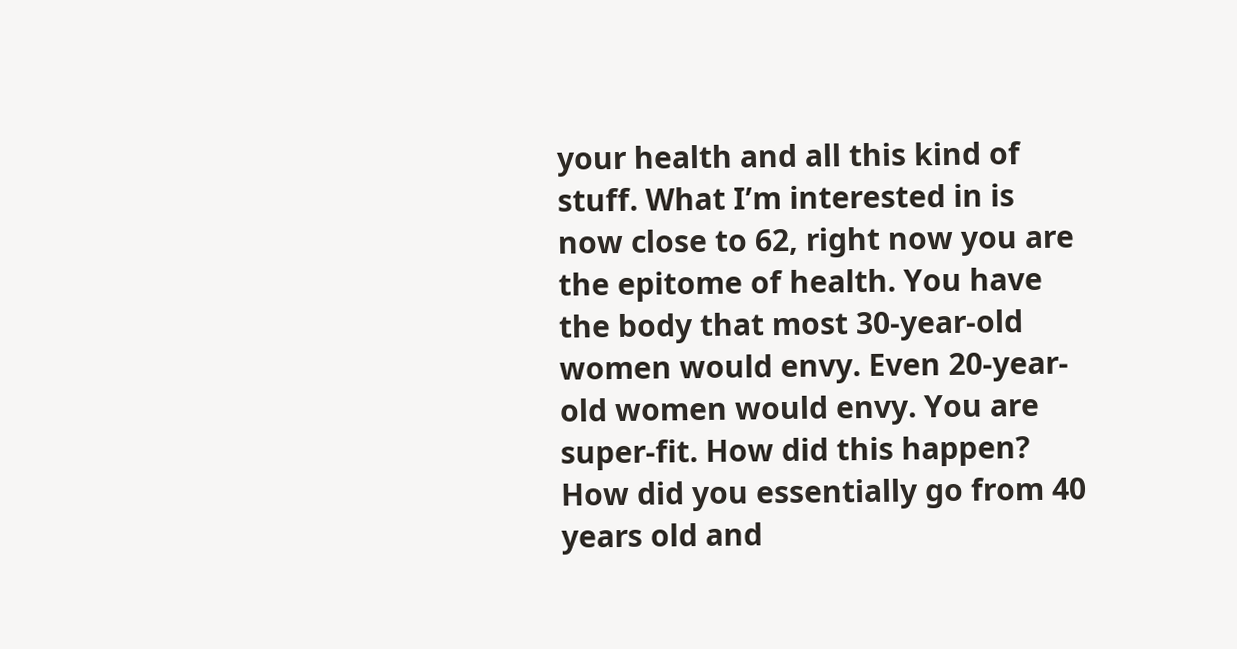your health and all this kind of stuff. What I’m interested in is now close to 62, right now you are the epitome of health. You have the body that most 30-year-old women would envy. Even 20-year-old women would envy. You are super-fit. How did this happen? How did you essentially go from 40 years old and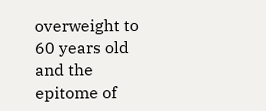overweight to 60 years old and the epitome of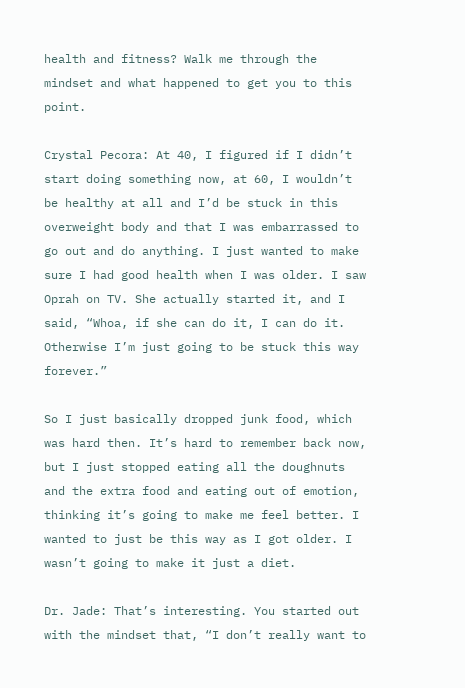health and fitness? Walk me through the mindset and what happened to get you to this point.

Crystal Pecora: At 40, I figured if I didn’t start doing something now, at 60, I wouldn’t be healthy at all and I’d be stuck in this overweight body and that I was embarrassed to go out and do anything. I just wanted to make sure I had good health when I was older. I saw Oprah on TV. She actually started it, and I said, “Whoa, if she can do it, I can do it. Otherwise I’m just going to be stuck this way forever.”

So I just basically dropped junk food, which was hard then. It’s hard to remember back now, but I just stopped eating all the doughnuts and the extra food and eating out of emotion, thinking it’s going to make me feel better. I wanted to just be this way as I got older. I wasn’t going to make it just a diet.

Dr. Jade: That’s interesting. You started out with the mindset that, “I don’t really want to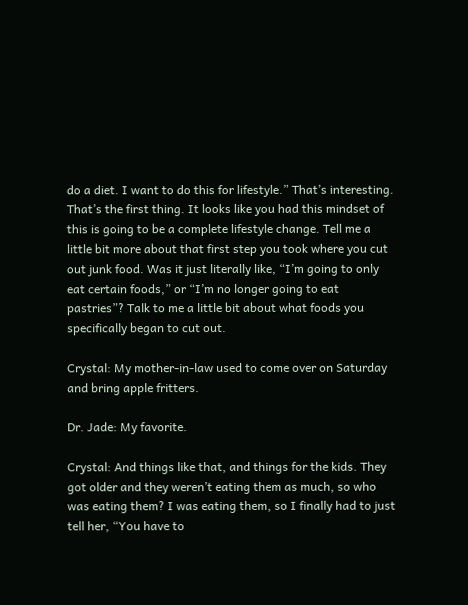do a diet. I want to do this for lifestyle.” That’s interesting. That’s the first thing. It looks like you had this mindset of this is going to be a complete lifestyle change. Tell me a little bit more about that first step you took where you cut out junk food. Was it just literally like, “I’m going to only eat certain foods,” or “I’m no longer going to eat pastries”? Talk to me a little bit about what foods you specifically began to cut out.

Crystal: My mother-in-law used to come over on Saturday and bring apple fritters.

Dr. Jade: My favorite.

Crystal: And things like that, and things for the kids. They got older and they weren’t eating them as much, so who was eating them? I was eating them, so I finally had to just tell her, “You have to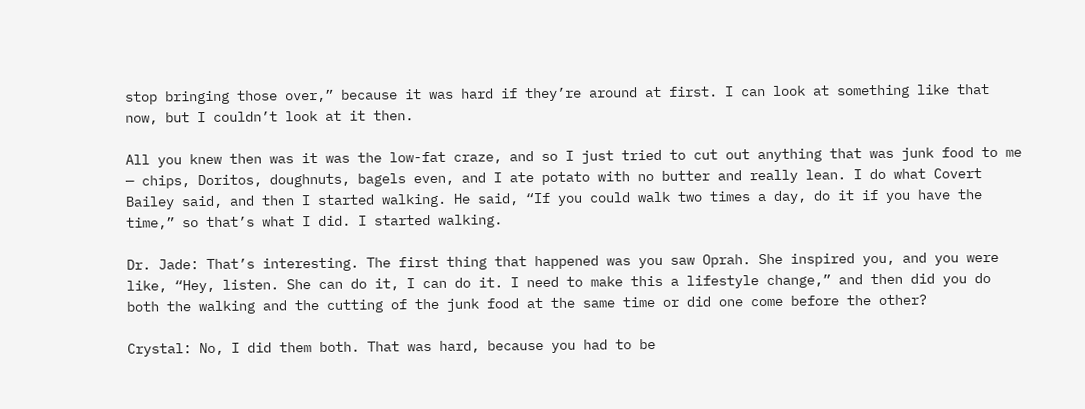stop bringing those over,” because it was hard if they’re around at first. I can look at something like that now, but I couldn’t look at it then.

All you knew then was it was the low-fat craze, and so I just tried to cut out anything that was junk food to me — chips, Doritos, doughnuts, bagels even, and I ate potato with no butter and really lean. I do what Covert Bailey said, and then I started walking. He said, “If you could walk two times a day, do it if you have the time,” so that’s what I did. I started walking.

Dr. Jade: That’s interesting. The first thing that happened was you saw Oprah. She inspired you, and you were like, “Hey, listen. She can do it, I can do it. I need to make this a lifestyle change,” and then did you do both the walking and the cutting of the junk food at the same time or did one come before the other?

Crystal: No, I did them both. That was hard, because you had to be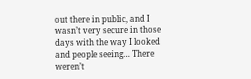out there in public, and I wasn’t very secure in those days with the way I looked and people seeing… There weren’t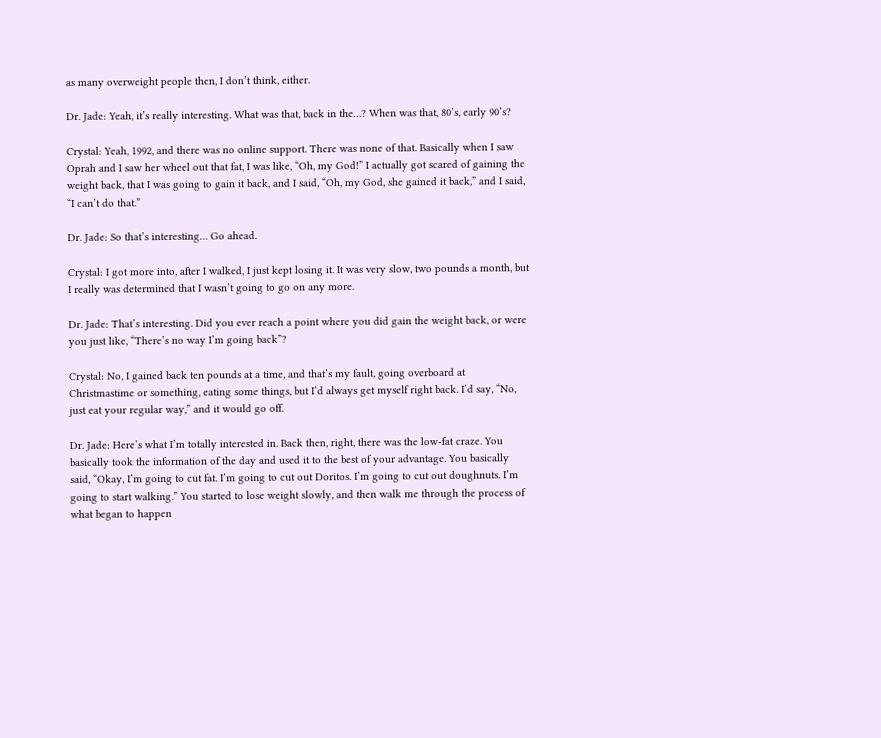as many overweight people then, I don’t think, either.

Dr. Jade: Yeah, it’s really interesting. What was that, back in the…? When was that, 80’s, early 90’s?

Crystal: Yeah, 1992, and there was no online support. There was none of that. Basically when I saw Oprah and I saw her wheel out that fat, I was like, “Oh, my God!” I actually got scared of gaining the weight back, that I was going to gain it back, and I said, “Oh, my God, she gained it back,” and I said, “I can’t do that.”

Dr. Jade: So that’s interesting… Go ahead.

Crystal: I got more into, after I walked, I just kept losing it. It was very slow, two pounds a month, but I really was determined that I wasn’t going to go on any more.

Dr. Jade: That’s interesting. Did you ever reach a point where you did gain the weight back, or were you just like, “There’s no way I’m going back”?

Crystal: No, I gained back ten pounds at a time, and that’s my fault, going overboard at Christmastime or something, eating some things, but I’d always get myself right back. I’d say, “No, just eat your regular way,” and it would go off.

Dr. Jade: Here’s what I’m totally interested in. Back then, right, there was the low-fat craze. You basically took the information of the day and used it to the best of your advantage. You basically said, “Okay, I’m going to cut fat. I’m going to cut out Doritos. I’m going to cut out doughnuts. I’m going to start walking.” You started to lose weight slowly, and then walk me through the process of what began to happen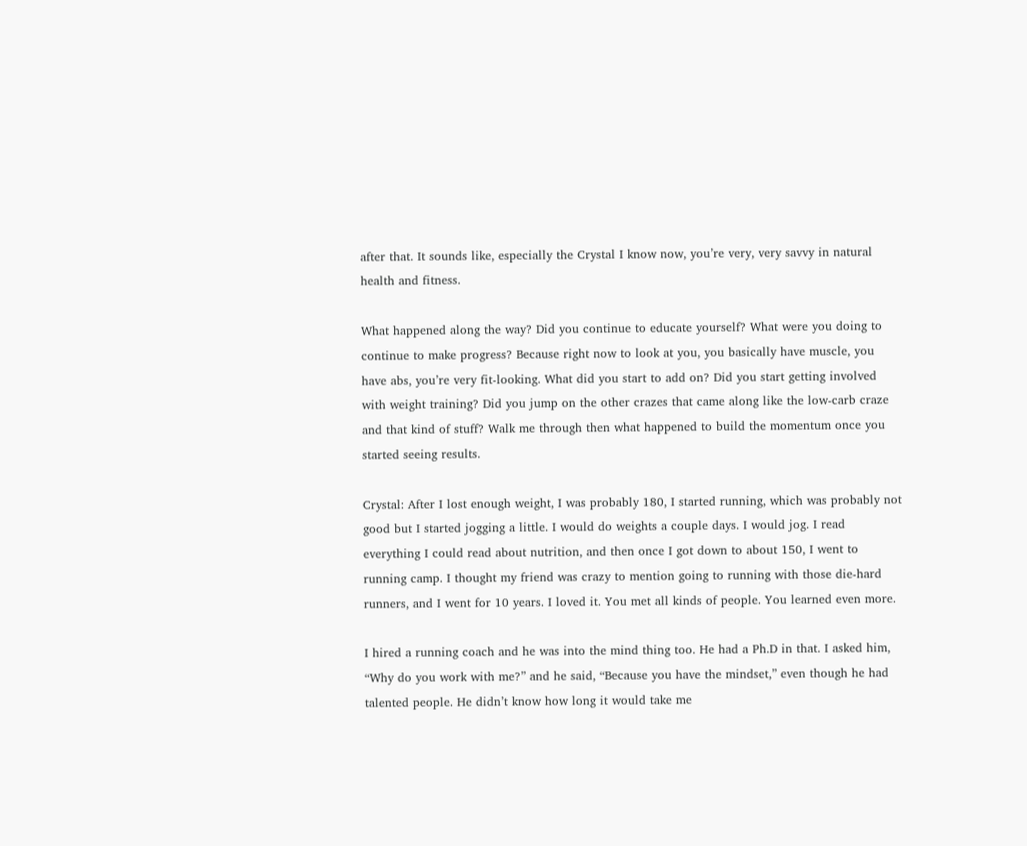after that. It sounds like, especially the Crystal I know now, you’re very, very savvy in natural health and fitness.

What happened along the way? Did you continue to educate yourself? What were you doing to continue to make progress? Because right now to look at you, you basically have muscle, you have abs, you’re very fit-looking. What did you start to add on? Did you start getting involved with weight training? Did you jump on the other crazes that came along like the low-carb craze and that kind of stuff? Walk me through then what happened to build the momentum once you started seeing results.

Crystal: After I lost enough weight, I was probably 180, I started running, which was probably not good but I started jogging a little. I would do weights a couple days. I would jog. I read everything I could read about nutrition, and then once I got down to about 150, I went to running camp. I thought my friend was crazy to mention going to running with those die-hard runners, and I went for 10 years. I loved it. You met all kinds of people. You learned even more.

I hired a running coach and he was into the mind thing too. He had a Ph.D in that. I asked him, “Why do you work with me?” and he said, “Because you have the mindset,” even though he had talented people. He didn’t know how long it would take me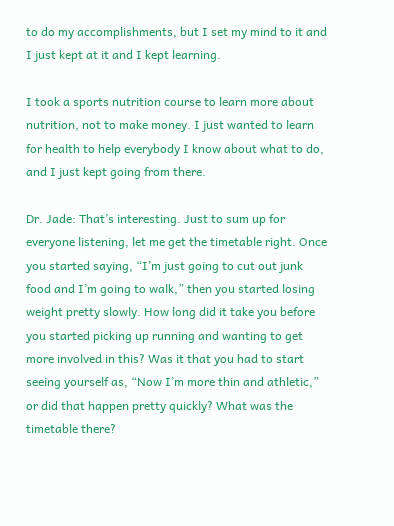to do my accomplishments, but I set my mind to it and I just kept at it and I kept learning.

I took a sports nutrition course to learn more about nutrition, not to make money. I just wanted to learn for health to help everybody I know about what to do, and I just kept going from there.

Dr. Jade: That’s interesting. Just to sum up for everyone listening, let me get the timetable right. Once you started saying, “I’m just going to cut out junk food and I’m going to walk,” then you started losing weight pretty slowly. How long did it take you before you started picking up running and wanting to get more involved in this? Was it that you had to start seeing yourself as, “Now I’m more thin and athletic,” or did that happen pretty quickly? What was the timetable there?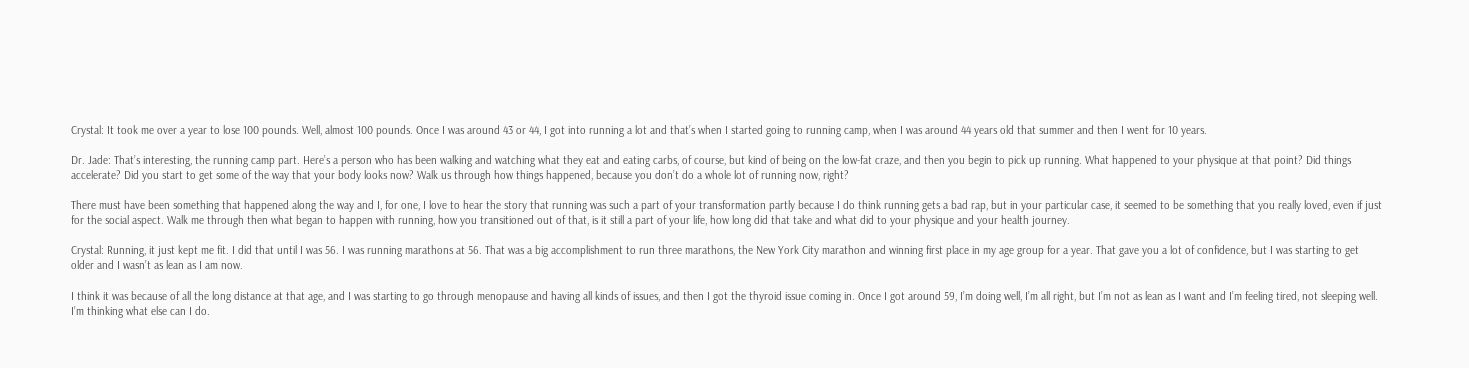Crystal: It took me over a year to lose 100 pounds. Well, almost 100 pounds. Once I was around 43 or 44, I got into running a lot and that’s when I started going to running camp, when I was around 44 years old that summer and then I went for 10 years.

Dr. Jade: That’s interesting, the running camp part. Here’s a person who has been walking and watching what they eat and eating carbs, of course, but kind of being on the low-fat craze, and then you begin to pick up running. What happened to your physique at that point? Did things accelerate? Did you start to get some of the way that your body looks now? Walk us through how things happened, because you don’t do a whole lot of running now, right?

There must have been something that happened along the way and I, for one, I love to hear the story that running was such a part of your transformation partly because I do think running gets a bad rap, but in your particular case, it seemed to be something that you really loved, even if just for the social aspect. Walk me through then what began to happen with running, how you transitioned out of that, is it still a part of your life, how long did that take and what did to your physique and your health journey.

Crystal: Running, it just kept me fit. I did that until I was 56. I was running marathons at 56. That was a big accomplishment to run three marathons, the New York City marathon and winning first place in my age group for a year. That gave you a lot of confidence, but I was starting to get older and I wasn’t as lean as I am now.

I think it was because of all the long distance at that age, and I was starting to go through menopause and having all kinds of issues, and then I got the thyroid issue coming in. Once I got around 59, I’m doing well, I’m all right, but I’m not as lean as I want and I’m feeling tired, not sleeping well. I’m thinking what else can I do.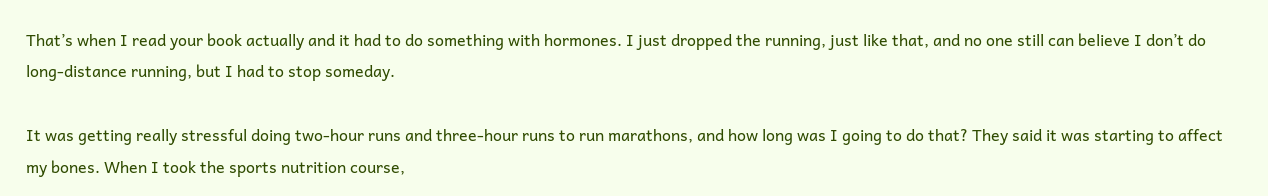That’s when I read your book actually and it had to do something with hormones. I just dropped the running, just like that, and no one still can believe I don’t do long-distance running, but I had to stop someday.

It was getting really stressful doing two-hour runs and three-hour runs to run marathons, and how long was I going to do that? They said it was starting to affect my bones. When I took the sports nutrition course,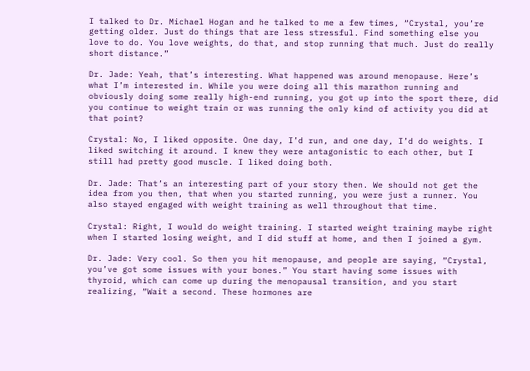I talked to Dr. Michael Hogan and he talked to me a few times, “Crystal, you’re getting older. Just do things that are less stressful. Find something else you love to do. You love weights, do that, and stop running that much. Just do really short distance.”

Dr. Jade: Yeah, that’s interesting. What happened was around menopause. Here’s what I’m interested in. While you were doing all this marathon running and obviously doing some really high-end running, you got up into the sport there, did you continue to weight train or was running the only kind of activity you did at that point?

Crystal: No, I liked opposite. One day, I’d run, and one day, I’d do weights. I liked switching it around. I knew they were antagonistic to each other, but I still had pretty good muscle. I liked doing both.

Dr. Jade: That’s an interesting part of your story then. We should not get the idea from you then, that when you started running, you were just a runner. You also stayed engaged with weight training as well throughout that time.

Crystal: Right, I would do weight training. I started weight training maybe right when I started losing weight, and I did stuff at home, and then I joined a gym.

Dr. Jade: Very cool. So then you hit menopause, and people are saying, “Crystal, you’ve got some issues with your bones.” You start having some issues with thyroid, which can come up during the menopausal transition, and you start realizing, “Wait a second. These hormones are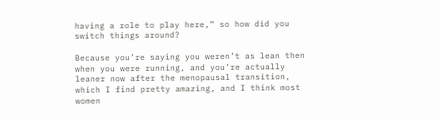having a role to play here,” so how did you switch things around?

Because you’re saying you weren’t as lean then when you were running, and you’re actually leaner now after the menopausal transition, which I find pretty amazing, and I think most women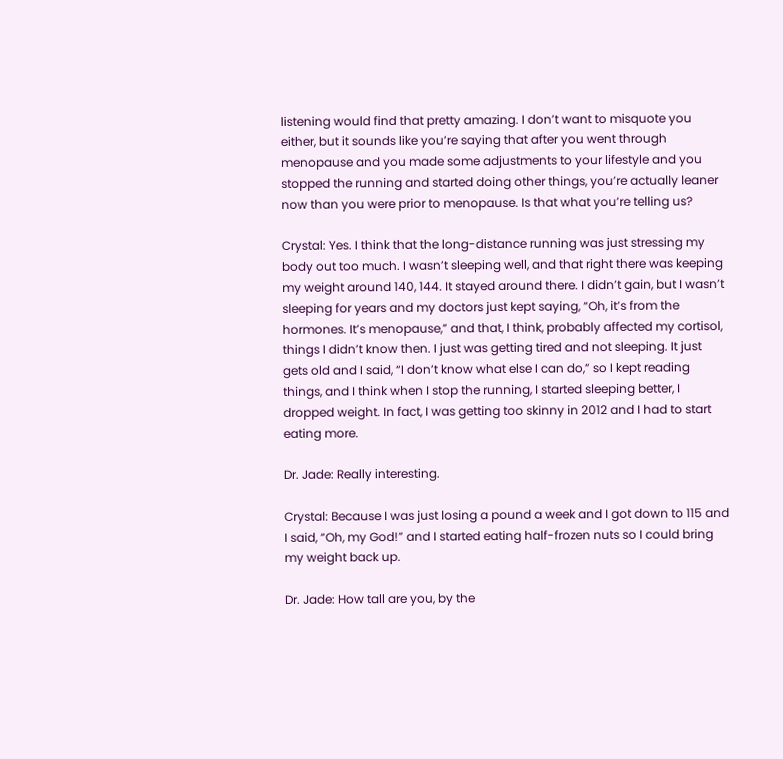listening would find that pretty amazing. I don’t want to misquote you either, but it sounds like you’re saying that after you went through menopause and you made some adjustments to your lifestyle and you stopped the running and started doing other things, you’re actually leaner now than you were prior to menopause. Is that what you’re telling us?

Crystal: Yes. I think that the long-distance running was just stressing my body out too much. I wasn’t sleeping well, and that right there was keeping my weight around 140, 144. It stayed around there. I didn’t gain, but I wasn’t sleeping for years and my doctors just kept saying, “Oh, it’s from the hormones. It’s menopause,” and that, I think, probably affected my cortisol, things I didn’t know then. I just was getting tired and not sleeping. It just gets old and I said, “I don’t know what else I can do,” so I kept reading things, and I think when I stop the running, I started sleeping better, I dropped weight. In fact, I was getting too skinny in 2012 and I had to start eating more.

Dr. Jade: Really interesting.

Crystal: Because I was just losing a pound a week and I got down to 115 and I said, “Oh, my God!” and I started eating half-frozen nuts so I could bring my weight back up.

Dr. Jade: How tall are you, by the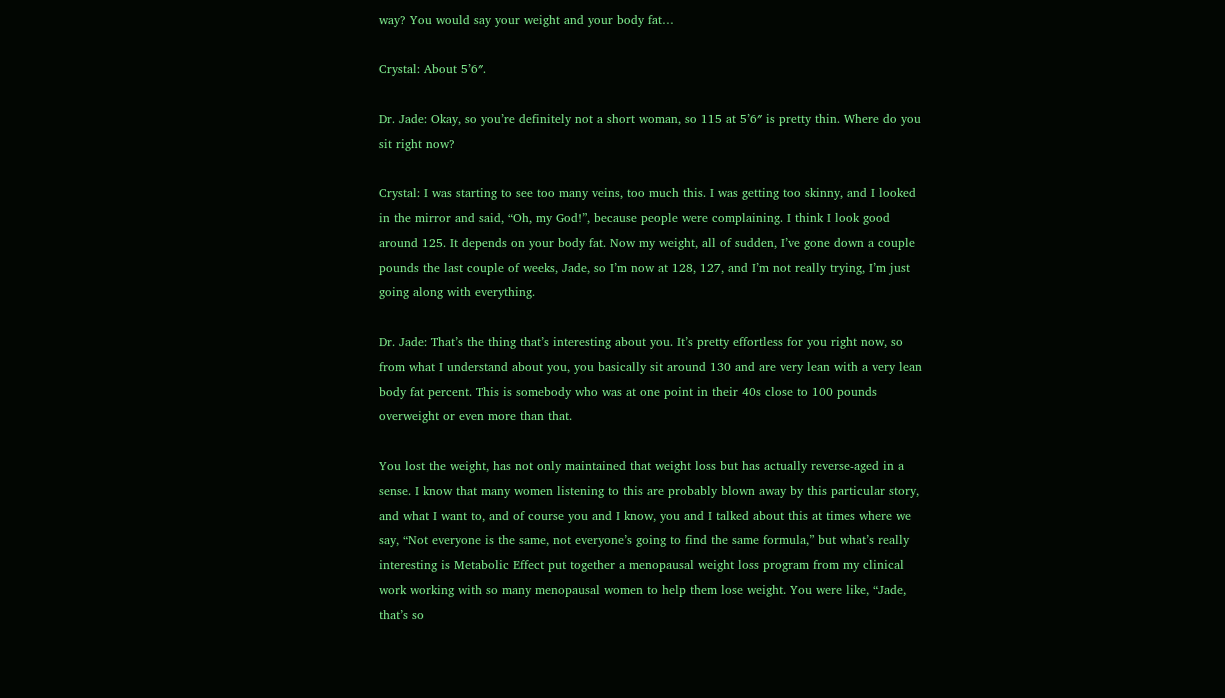way? You would say your weight and your body fat…

Crystal: About 5’6″.

Dr. Jade: Okay, so you’re definitely not a short woman, so 115 at 5’6″ is pretty thin. Where do you sit right now?

Crystal: I was starting to see too many veins, too much this. I was getting too skinny, and I looked in the mirror and said, “Oh, my God!”, because people were complaining. I think I look good around 125. It depends on your body fat. Now my weight, all of sudden, I’ve gone down a couple pounds the last couple of weeks, Jade, so I’m now at 128, 127, and I’m not really trying, I’m just going along with everything.

Dr. Jade: That’s the thing that’s interesting about you. It’s pretty effortless for you right now, so from what I understand about you, you basically sit around 130 and are very lean with a very lean body fat percent. This is somebody who was at one point in their 40s close to 100 pounds overweight or even more than that.

You lost the weight, has not only maintained that weight loss but has actually reverse-aged in a sense. I know that many women listening to this are probably blown away by this particular story, and what I want to, and of course you and I know, you and I talked about this at times where we say, “Not everyone is the same, not everyone’s going to find the same formula,” but what’s really interesting is Metabolic Effect put together a menopausal weight loss program from my clinical work working with so many menopausal women to help them lose weight. You were like, “Jade, that’s so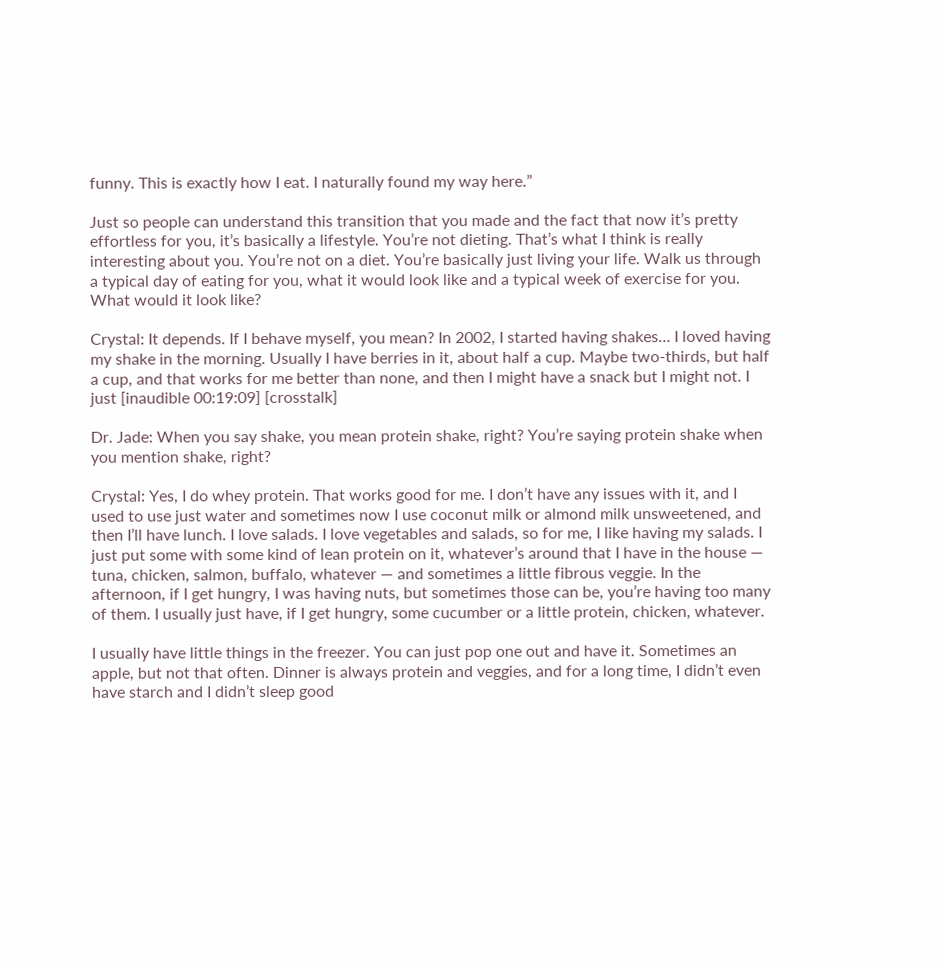funny. This is exactly how I eat. I naturally found my way here.”

Just so people can understand this transition that you made and the fact that now it’s pretty effortless for you, it’s basically a lifestyle. You’re not dieting. That’s what I think is really interesting about you. You’re not on a diet. You’re basically just living your life. Walk us through a typical day of eating for you, what it would look like and a typical week of exercise for you. What would it look like?

Crystal: It depends. If I behave myself, you mean? In 2002, I started having shakes… I loved having my shake in the morning. Usually I have berries in it, about half a cup. Maybe two-thirds, but half a cup, and that works for me better than none, and then I might have a snack but I might not. I just [inaudible 00:19:09] [crosstalk]

Dr. Jade: When you say shake, you mean protein shake, right? You’re saying protein shake when you mention shake, right?

Crystal: Yes, I do whey protein. That works good for me. I don’t have any issues with it, and I used to use just water and sometimes now I use coconut milk or almond milk unsweetened, and then I’ll have lunch. I love salads. I love vegetables and salads, so for me, I like having my salads. I just put some with some kind of lean protein on it, whatever’s around that I have in the house — tuna, chicken, salmon, buffalo, whatever — and sometimes a little fibrous veggie. In the afternoon, if I get hungry, I was having nuts, but sometimes those can be, you’re having too many of them. I usually just have, if I get hungry, some cucumber or a little protein, chicken, whatever.

I usually have little things in the freezer. You can just pop one out and have it. Sometimes an apple, but not that often. Dinner is always protein and veggies, and for a long time, I didn’t even have starch and I didn’t sleep good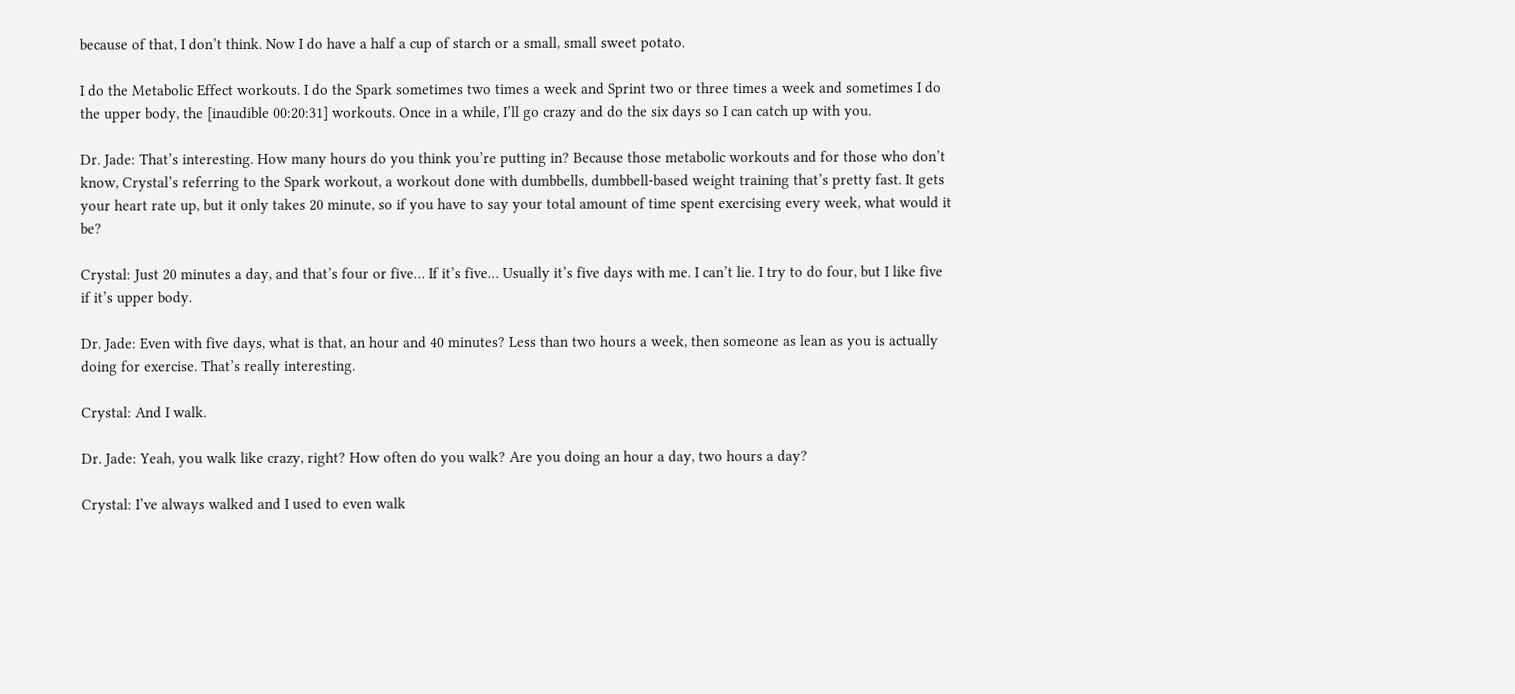because of that, I don’t think. Now I do have a half a cup of starch or a small, small sweet potato.

I do the Metabolic Effect workouts. I do the Spark sometimes two times a week and Sprint two or three times a week and sometimes I do the upper body, the [inaudible 00:20:31] workouts. Once in a while, I’ll go crazy and do the six days so I can catch up with you.

Dr. Jade: That’s interesting. How many hours do you think you’re putting in? Because those metabolic workouts and for those who don’t know, Crystal’s referring to the Spark workout, a workout done with dumbbells, dumbbell-based weight training that’s pretty fast. It gets your heart rate up, but it only takes 20 minute, so if you have to say your total amount of time spent exercising every week, what would it be?

Crystal: Just 20 minutes a day, and that’s four or five… If it’s five… Usually it’s five days with me. I can’t lie. I try to do four, but I like five if it’s upper body.

Dr. Jade: Even with five days, what is that, an hour and 40 minutes? Less than two hours a week, then someone as lean as you is actually doing for exercise. That’s really interesting.

Crystal: And I walk.

Dr. Jade: Yeah, you walk like crazy, right? How often do you walk? Are you doing an hour a day, two hours a day?

Crystal: I’ve always walked and I used to even walk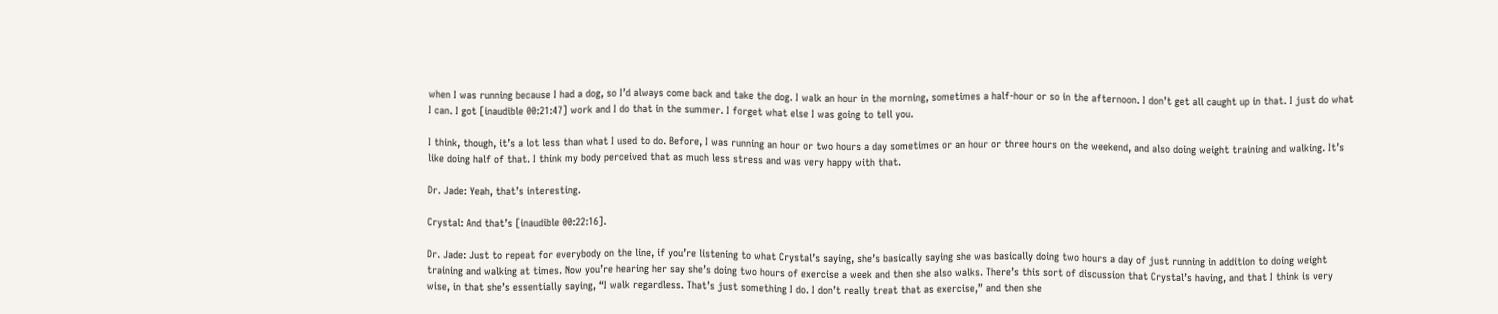when I was running because I had a dog, so I’d always come back and take the dog. I walk an hour in the morning, sometimes a half-hour or so in the afternoon. I don’t get all caught up in that. I just do what I can. I got [inaudible 00:21:47] work and I do that in the summer. I forget what else I was going to tell you.

I think, though, it’s a lot less than what I used to do. Before, I was running an hour or two hours a day sometimes or an hour or three hours on the weekend, and also doing weight training and walking. It’s like doing half of that. I think my body perceived that as much less stress and was very happy with that.

Dr. Jade: Yeah, that’s interesting.

Crystal: And that’s [inaudible 00:22:16].

Dr. Jade: Just to repeat for everybody on the line, if you’re listening to what Crystal’s saying, she’s basically saying she was basically doing two hours a day of just running in addition to doing weight training and walking at times. Now you’re hearing her say she’s doing two hours of exercise a week and then she also walks. There’s this sort of discussion that Crystal’s having, and that I think is very wise, in that she’s essentially saying, “I walk regardless. That’s just something I do. I don’t really treat that as exercise,” and then she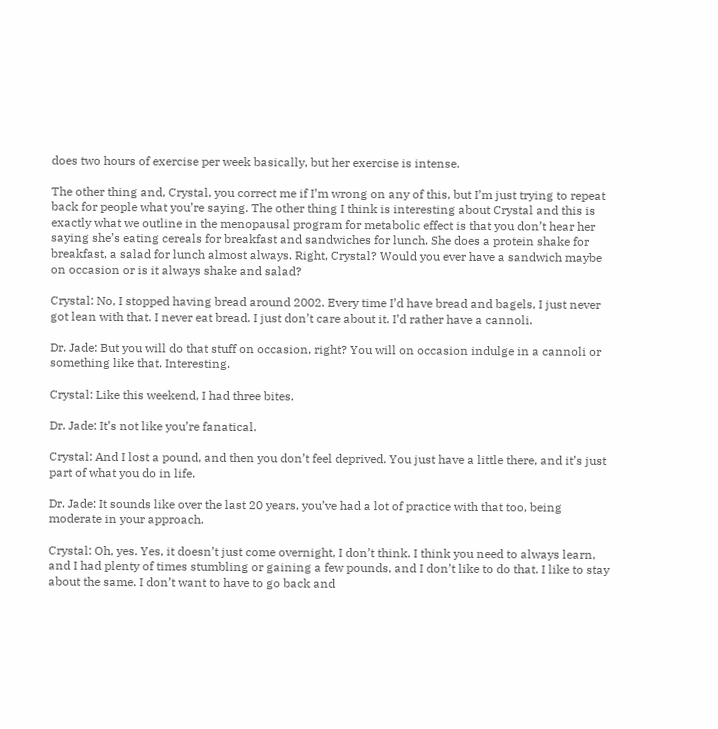does two hours of exercise per week basically, but her exercise is intense.

The other thing and, Crystal, you correct me if I’m wrong on any of this, but I’m just trying to repeat back for people what you’re saying. The other thing I think is interesting about Crystal and this is exactly what we outline in the menopausal program for metabolic effect is that you don’t hear her saying she’s eating cereals for breakfast and sandwiches for lunch. She does a protein shake for breakfast, a salad for lunch almost always. Right, Crystal? Would you ever have a sandwich maybe on occasion or is it always shake and salad?

Crystal: No, I stopped having bread around 2002. Every time I’d have bread and bagels, I just never got lean with that. I never eat bread. I just don’t care about it. I’d rather have a cannoli.

Dr. Jade: But you will do that stuff on occasion, right? You will on occasion indulge in a cannoli or something like that. Interesting.

Crystal: Like this weekend, I had three bites.

Dr. Jade: It’s not like you’re fanatical.

Crystal: And I lost a pound, and then you don’t feel deprived. You just have a little there, and it’s just part of what you do in life.

Dr. Jade: It sounds like over the last 20 years, you’ve had a lot of practice with that too, being moderate in your approach.

Crystal: Oh, yes. Yes, it doesn’t just come overnight, I don’t think. I think you need to always learn, and I had plenty of times stumbling or gaining a few pounds, and I don’t like to do that. I like to stay about the same. I don’t want to have to go back and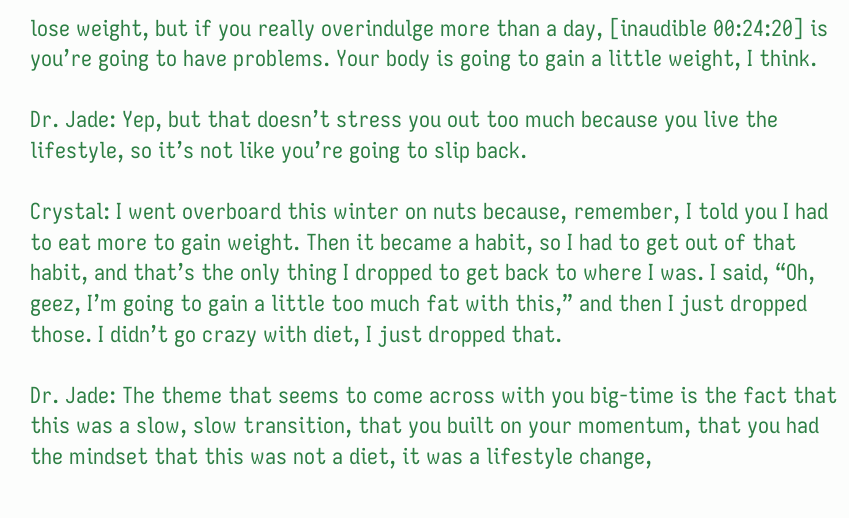lose weight, but if you really overindulge more than a day, [inaudible 00:24:20] is you’re going to have problems. Your body is going to gain a little weight, I think.

Dr. Jade: Yep, but that doesn’t stress you out too much because you live the lifestyle, so it’s not like you’re going to slip back.

Crystal: I went overboard this winter on nuts because, remember, I told you I had to eat more to gain weight. Then it became a habit, so I had to get out of that habit, and that’s the only thing I dropped to get back to where I was. I said, “Oh, geez, I’m going to gain a little too much fat with this,” and then I just dropped those. I didn’t go crazy with diet, I just dropped that.

Dr. Jade: The theme that seems to come across with you big-time is the fact that this was a slow, slow transition, that you built on your momentum, that you had the mindset that this was not a diet, it was a lifestyle change,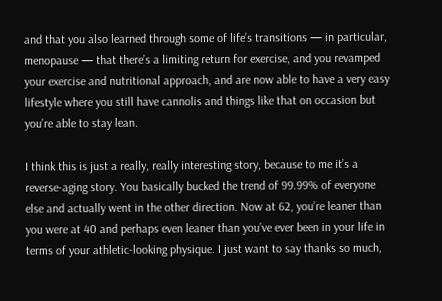and that you also learned through some of life’s transitions — in particular, menopause — that there’s a limiting return for exercise, and you revamped your exercise and nutritional approach, and are now able to have a very easy lifestyle where you still have cannolis and things like that on occasion but you’re able to stay lean.

I think this is just a really, really interesting story, because to me it’s a reverse-aging story. You basically bucked the trend of 99.99% of everyone else and actually went in the other direction. Now at 62, you’re leaner than you were at 40 and perhaps even leaner than you’ve ever been in your life in terms of your athletic-looking physique. I just want to say thanks so much,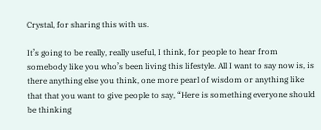Crystal, for sharing this with us.

It’s going to be really, really useful, I think, for people to hear from somebody like you who’s been living this lifestyle. All I want to say now is, is there anything else you think, one more pearl of wisdom or anything like that that you want to give people to say, “Here is something everyone should be thinking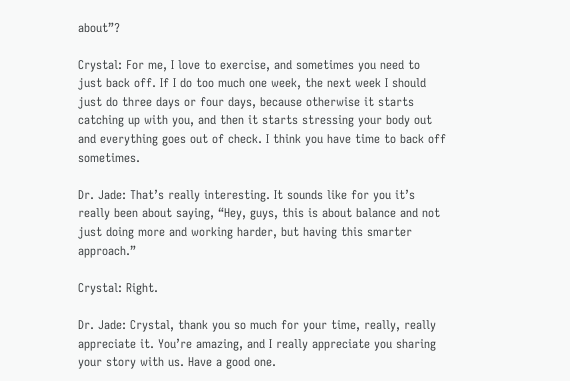about”?

Crystal: For me, I love to exercise, and sometimes you need to just back off. If I do too much one week, the next week I should just do three days or four days, because otherwise it starts catching up with you, and then it starts stressing your body out and everything goes out of check. I think you have time to back off sometimes.

Dr. Jade: That’s really interesting. It sounds like for you it’s really been about saying, “Hey, guys, this is about balance and not just doing more and working harder, but having this smarter approach.”

Crystal: Right.

Dr. Jade: Crystal, thank you so much for your time, really, really appreciate it. You’re amazing, and I really appreciate you sharing your story with us. Have a good one.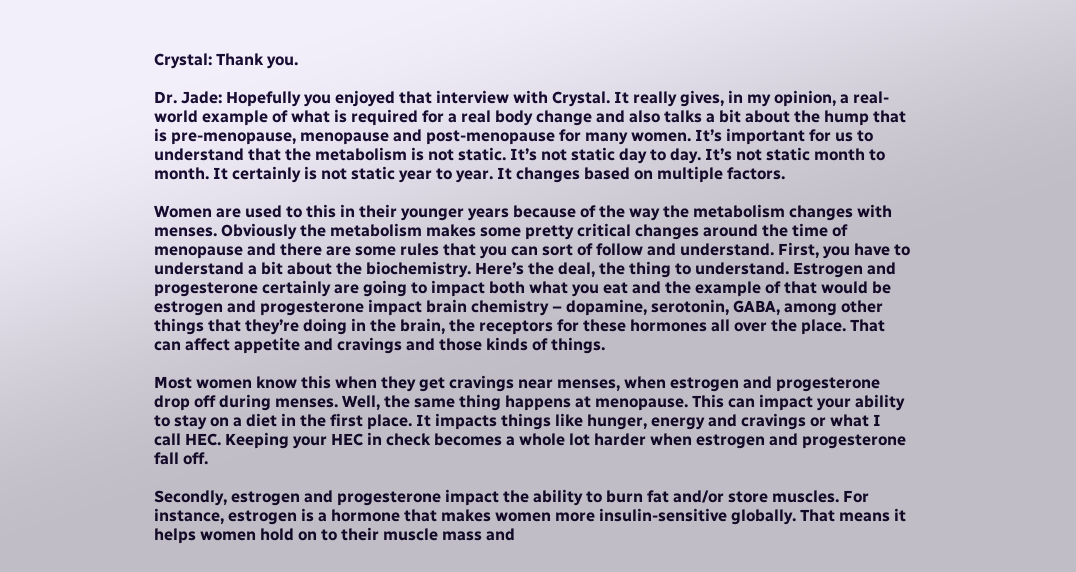Crystal: Thank you.

Dr. Jade: Hopefully you enjoyed that interview with Crystal. It really gives, in my opinion, a real-world example of what is required for a real body change and also talks a bit about the hump that is pre-menopause, menopause and post-menopause for many women. It’s important for us to understand that the metabolism is not static. It’s not static day to day. It’s not static month to month. It certainly is not static year to year. It changes based on multiple factors.

Women are used to this in their younger years because of the way the metabolism changes with menses. Obviously the metabolism makes some pretty critical changes around the time of menopause and there are some rules that you can sort of follow and understand. First, you have to understand a bit about the biochemistry. Here’s the deal, the thing to understand. Estrogen and progesterone certainly are going to impact both what you eat and the example of that would be estrogen and progesterone impact brain chemistry – dopamine, serotonin, GABA, among other things that they’re doing in the brain, the receptors for these hormones all over the place. That can affect appetite and cravings and those kinds of things.

Most women know this when they get cravings near menses, when estrogen and progesterone drop off during menses. Well, the same thing happens at menopause. This can impact your ability to stay on a diet in the first place. It impacts things like hunger, energy and cravings or what I call HEC. Keeping your HEC in check becomes a whole lot harder when estrogen and progesterone fall off.

Secondly, estrogen and progesterone impact the ability to burn fat and/or store muscles. For instance, estrogen is a hormone that makes women more insulin-sensitive globally. That means it helps women hold on to their muscle mass and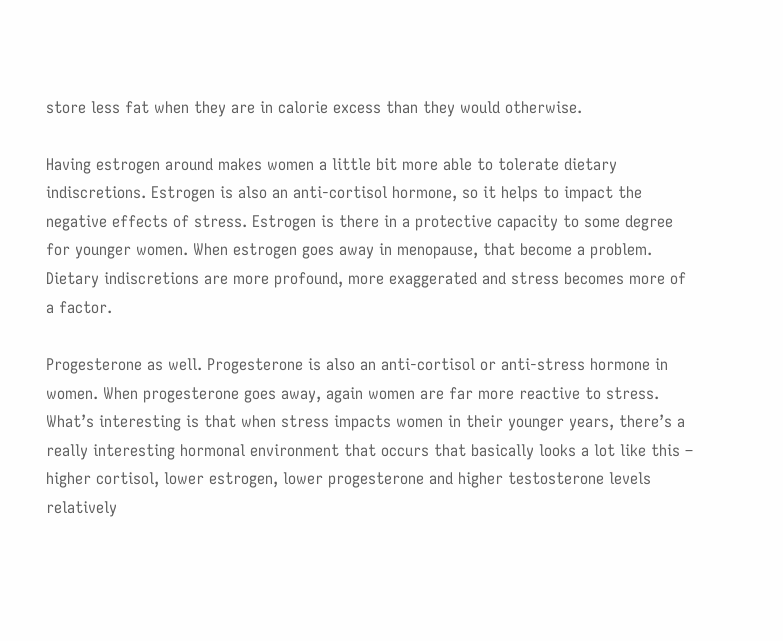store less fat when they are in calorie excess than they would otherwise.

Having estrogen around makes women a little bit more able to tolerate dietary indiscretions. Estrogen is also an anti-cortisol hormone, so it helps to impact the negative effects of stress. Estrogen is there in a protective capacity to some degree for younger women. When estrogen goes away in menopause, that become a problem. Dietary indiscretions are more profound, more exaggerated and stress becomes more of a factor.

Progesterone as well. Progesterone is also an anti-cortisol or anti-stress hormone in women. When progesterone goes away, again women are far more reactive to stress. What’s interesting is that when stress impacts women in their younger years, there’s a really interesting hormonal environment that occurs that basically looks a lot like this – higher cortisol, lower estrogen, lower progesterone and higher testosterone levels relatively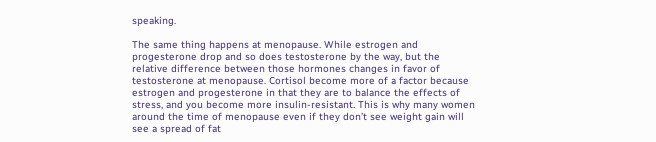speaking.

The same thing happens at menopause. While estrogen and progesterone drop and so does testosterone by the way, but the relative difference between those hormones changes in favor of testosterone at menopause. Cortisol become more of a factor because estrogen and progesterone in that they are to balance the effects of stress, and you become more insulin-resistant. This is why many women around the time of menopause even if they don’t see weight gain will see a spread of fat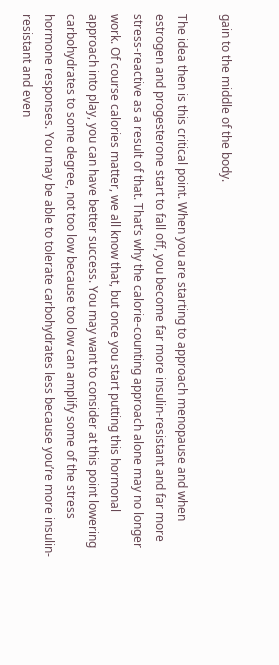gain to the middle of the body.

The idea then is this critical point. When you are starting to approach menopause and when estrogen and progesterone start to fall off, you become far more insulin-resistant and far more stress-reactive as a result of that. That’s why the calorie-counting approach alone may no longer work. Of course calories matter, we all know that, but once you start putting this hormonal approach into play, you can have better success. You may want to consider at this point lowering carbohydrates to some degree, not too low because too low can amplify some of the stress hormone responses. You may be able to tolerate carbohydrates less because you’re more insulin-resistant and even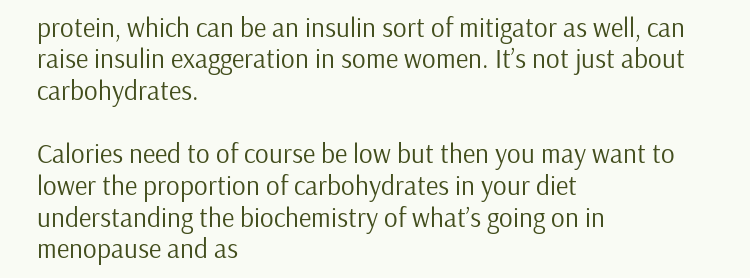protein, which can be an insulin sort of mitigator as well, can raise insulin exaggeration in some women. It’s not just about carbohydrates.

Calories need to of course be low but then you may want to lower the proportion of carbohydrates in your diet understanding the biochemistry of what’s going on in menopause and as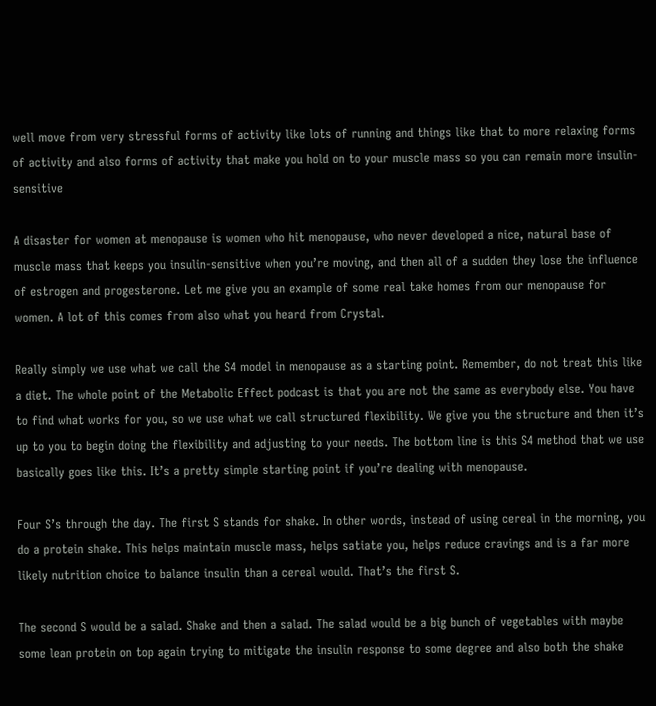well move from very stressful forms of activity like lots of running and things like that to more relaxing forms of activity and also forms of activity that make you hold on to your muscle mass so you can remain more insulin-sensitive

A disaster for women at menopause is women who hit menopause, who never developed a nice, natural base of muscle mass that keeps you insulin-sensitive when you’re moving, and then all of a sudden they lose the influence of estrogen and progesterone. Let me give you an example of some real take homes from our menopause for women. A lot of this comes from also what you heard from Crystal.

Really simply we use what we call the S4 model in menopause as a starting point. Remember, do not treat this like a diet. The whole point of the Metabolic Effect podcast is that you are not the same as everybody else. You have to find what works for you, so we use what we call structured flexibility. We give you the structure and then it’s up to you to begin doing the flexibility and adjusting to your needs. The bottom line is this S4 method that we use basically goes like this. It’s a pretty simple starting point if you’re dealing with menopause.

Four S’s through the day. The first S stands for shake. In other words, instead of using cereal in the morning, you do a protein shake. This helps maintain muscle mass, helps satiate you, helps reduce cravings and is a far more likely nutrition choice to balance insulin than a cereal would. That’s the first S.

The second S would be a salad. Shake and then a salad. The salad would be a big bunch of vegetables with maybe some lean protein on top again trying to mitigate the insulin response to some degree and also both the shake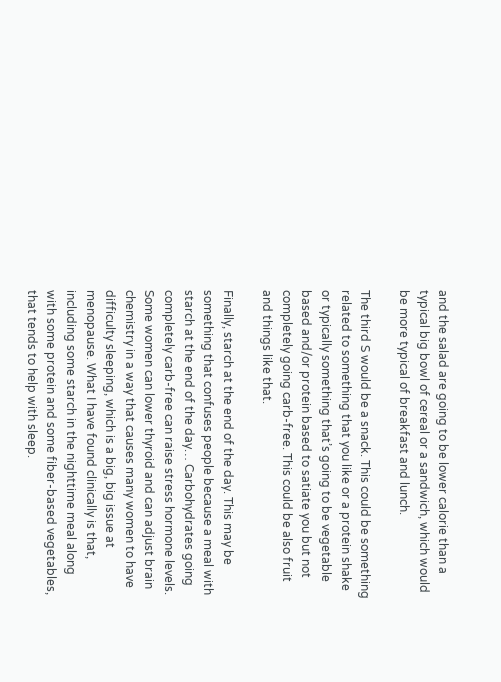and the salad are going to be lower calorie than a typical big bowl of cereal or a sandwich, which would be more typical of breakfast and lunch.

The third S would be a snack. This could be something related to something that you like or a protein shake or typically something that’s going to be vegetable based and/or protein based to satiate you but not completely going carb-free. This could be also fruit and things like that.

Finally, starch at the end of the day. This may be something that confuses people because a meal with starch at the end of the day… Carbohydrates going completely carb-free can raise stress hormone levels. Some women can lower thyroid and can adjust brain chemistry in a way that causes many women to have difficulty sleeping, which is a big, big issue at menopause. What I have found clinically is that, including some starch in the nighttime meal along with some protein and some fiber-based vegetables, that tends to help with sleep.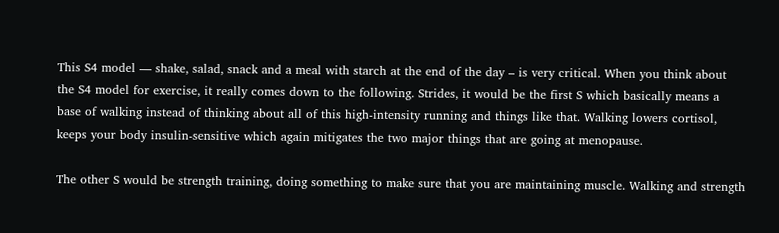This S4 model — shake, salad, snack and a meal with starch at the end of the day – is very critical. When you think about the S4 model for exercise, it really comes down to the following. Strides, it would be the first S which basically means a base of walking instead of thinking about all of this high-intensity running and things like that. Walking lowers cortisol, keeps your body insulin-sensitive which again mitigates the two major things that are going at menopause.

The other S would be strength training, doing something to make sure that you are maintaining muscle. Walking and strength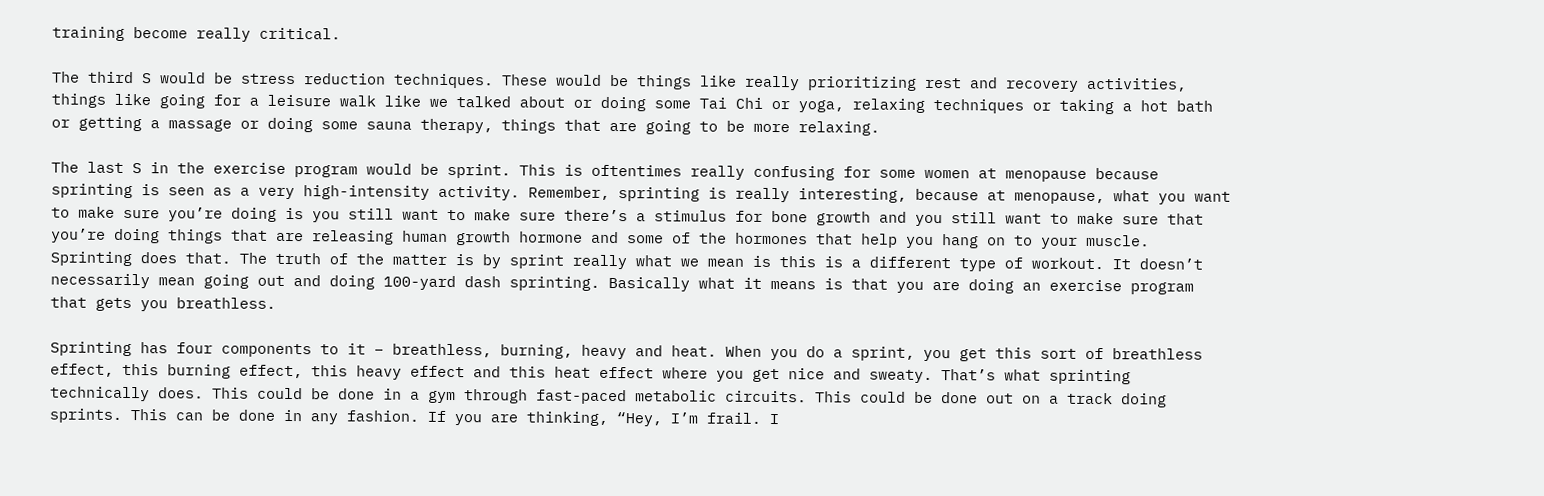training become really critical.

The third S would be stress reduction techniques. These would be things like really prioritizing rest and recovery activities, things like going for a leisure walk like we talked about or doing some Tai Chi or yoga, relaxing techniques or taking a hot bath or getting a massage or doing some sauna therapy, things that are going to be more relaxing.

The last S in the exercise program would be sprint. This is oftentimes really confusing for some women at menopause because sprinting is seen as a very high-intensity activity. Remember, sprinting is really interesting, because at menopause, what you want to make sure you’re doing is you still want to make sure there’s a stimulus for bone growth and you still want to make sure that you’re doing things that are releasing human growth hormone and some of the hormones that help you hang on to your muscle. Sprinting does that. The truth of the matter is by sprint really what we mean is this is a different type of workout. It doesn’t necessarily mean going out and doing 100-yard dash sprinting. Basically what it means is that you are doing an exercise program that gets you breathless.

Sprinting has four components to it – breathless, burning, heavy and heat. When you do a sprint, you get this sort of breathless effect, this burning effect, this heavy effect and this heat effect where you get nice and sweaty. That’s what sprinting technically does. This could be done in a gym through fast-paced metabolic circuits. This could be done out on a track doing sprints. This can be done in any fashion. If you are thinking, “Hey, I’m frail. I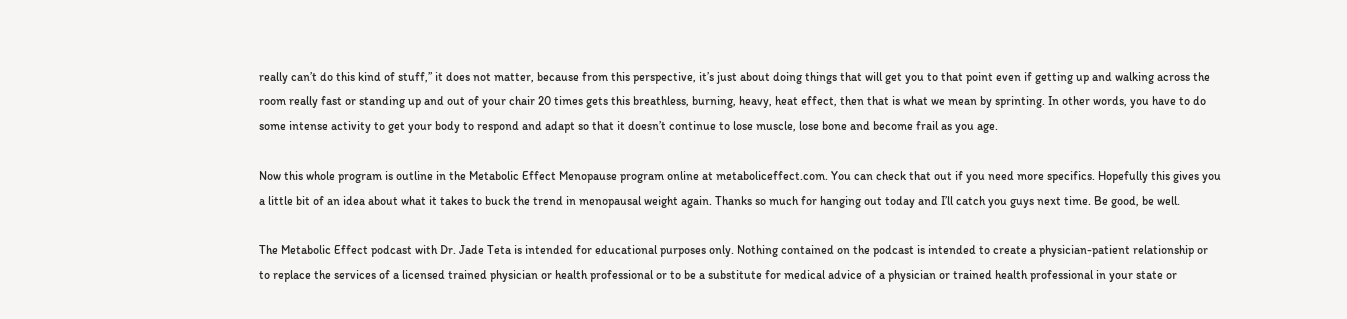really can’t do this kind of stuff,” it does not matter, because from this perspective, it’s just about doing things that will get you to that point even if getting up and walking across the room really fast or standing up and out of your chair 20 times gets this breathless, burning, heavy, heat effect, then that is what we mean by sprinting. In other words, you have to do some intense activity to get your body to respond and adapt so that it doesn’t continue to lose muscle, lose bone and become frail as you age.

Now this whole program is outline in the Metabolic Effect Menopause program online at metaboliceffect.com. You can check that out if you need more specifics. Hopefully this gives you a little bit of an idea about what it takes to buck the trend in menopausal weight again. Thanks so much for hanging out today and I’ll catch you guys next time. Be good, be well.

The Metabolic Effect podcast with Dr. Jade Teta is intended for educational purposes only. Nothing contained on the podcast is intended to create a physician-patient relationship or to replace the services of a licensed trained physician or health professional or to be a substitute for medical advice of a physician or trained health professional in your state or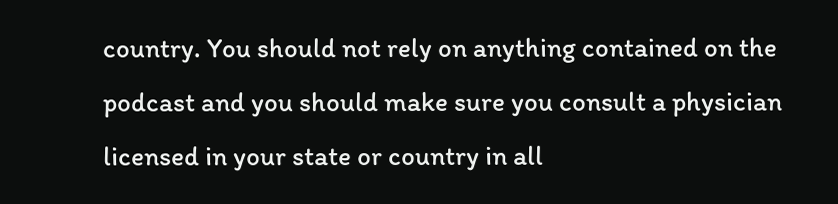country. You should not rely on anything contained on the podcast and you should make sure you consult a physician licensed in your state or country in all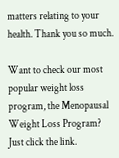matters relating to your health. Thank you so much.

Want to check our most popular weight loss program, the Menopausal Weight Loss Program? Just click the link.